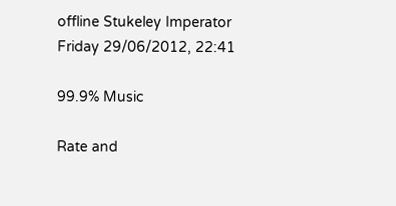offline Stukeley Imperator
Friday 29/06/2012, 22:41

99.9% Music

Rate and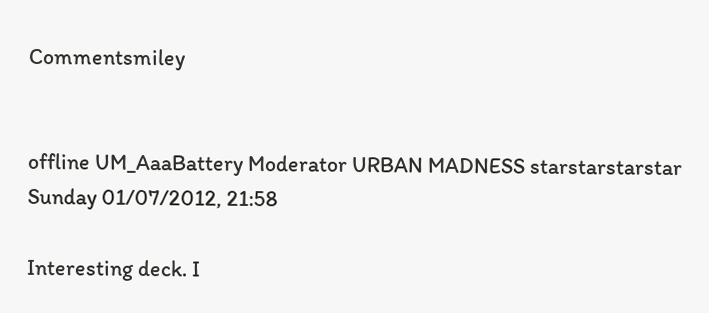Commentsmiley


offline UM_AaaBattery Moderator URBAN MADNESS starstarstarstar
Sunday 01/07/2012, 21:58

Interesting deck. I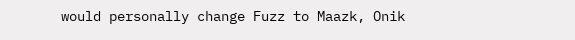would personally change Fuzz to Maazk, Onik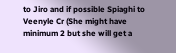to Jiro and if possible Spiaghi to Veenyle Cr (She might have minimum 2 but she will get a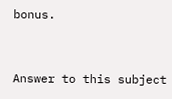bonus.


Answer to this subject